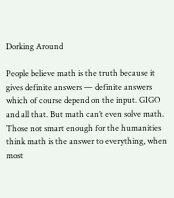Dorking Around

People believe math is the truth because it gives definite answers — definite answers which of course depend on the input. GIGO and all that. But math can’t even solve math. Those not smart enough for the humanities think math is the answer to everything, when most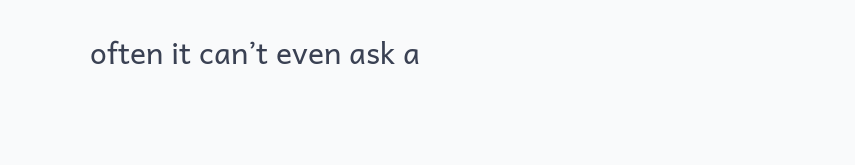often it can’t even ask a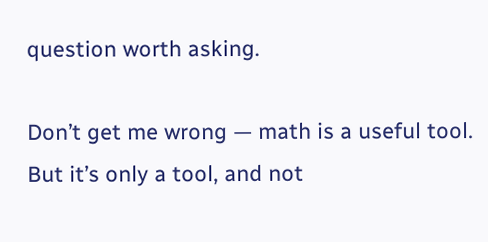question worth asking.

Don’t get me wrong — math is a useful tool. But it’s only a tool, and not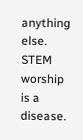anything else. STEM worship is a disease.